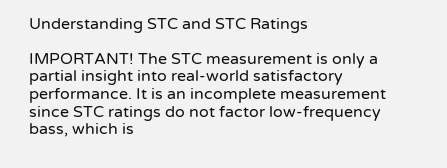Understanding STC and STC Ratings

IMPORTANT! The STC measurement is only a partial insight into real-world satisfactory performance. It is an incomplete measurement since STC ratings do not factor low-frequency bass, which is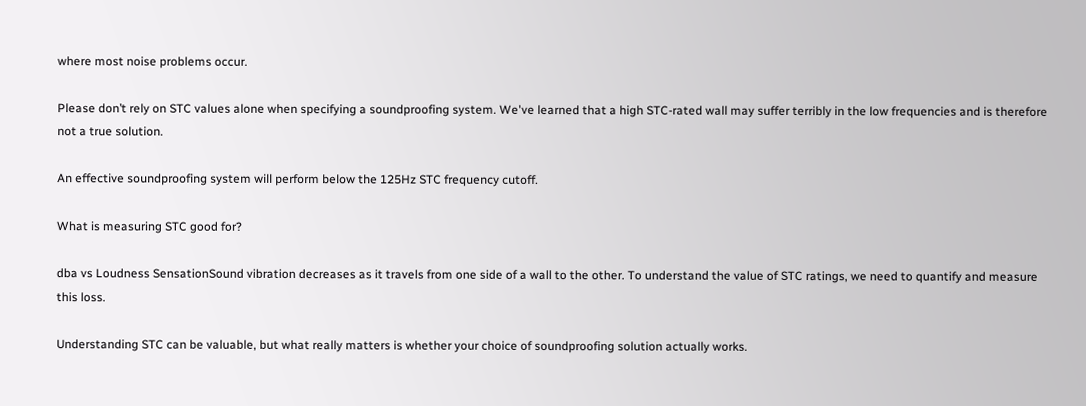where most noise problems occur.

Please don’t rely on STC values alone when specifying a soundproofing system. We've learned that a high STC-rated wall may suffer terribly in the low frequencies and is therefore not a true solution.

An effective soundproofing system will perform below the 125Hz STC frequency cutoff.

What is measuring STC good for?

dba vs Loudness SensationSound vibration decreases as it travels from one side of a wall to the other. To understand the value of STC ratings, we need to quantify and measure this loss.

Understanding STC can be valuable, but what really matters is whether your choice of soundproofing solution actually works.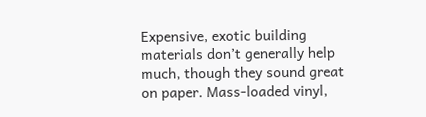Expensive, exotic building materials don’t generally help much, though they sound great on paper. Mass-loaded vinyl,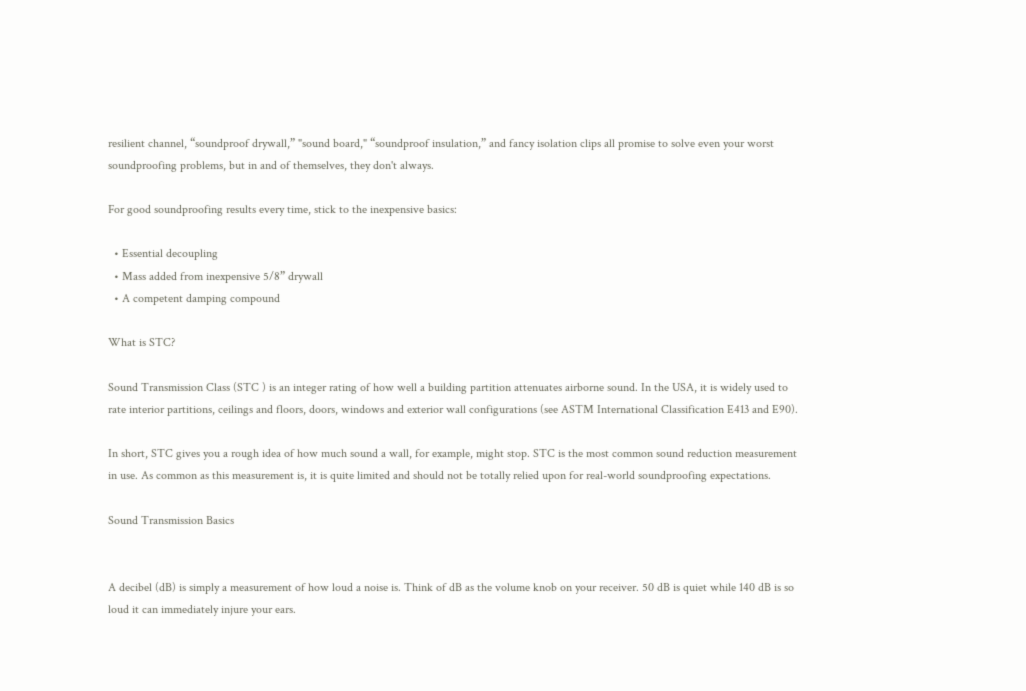resilient channel, “soundproof drywall,” "sound board," “soundproof insulation,” and fancy isolation clips all promise to solve even your worst soundproofing problems, but in and of themselves, they don't always.

For good soundproofing results every time, stick to the inexpensive basics:

  • Essential decoupling
  • Mass added from inexpensive 5/8” drywall
  • A competent damping compound

What is STC?

Sound Transmission Class (STC ) is an integer rating of how well a building partition attenuates airborne sound. In the USA, it is widely used to rate interior partitions, ceilings and floors, doors, windows and exterior wall configurations (see ASTM International Classification E413 and E90).

In short, STC gives you a rough idea of how much sound a wall, for example, might stop. STC is the most common sound reduction measurement in use. As common as this measurement is, it is quite limited and should not be totally relied upon for real-world soundproofing expectations.

Sound Transmission Basics


A decibel (dB) is simply a measurement of how loud a noise is. Think of dB as the volume knob on your receiver. 50 dB is quiet while 140 dB is so loud it can immediately injure your ears.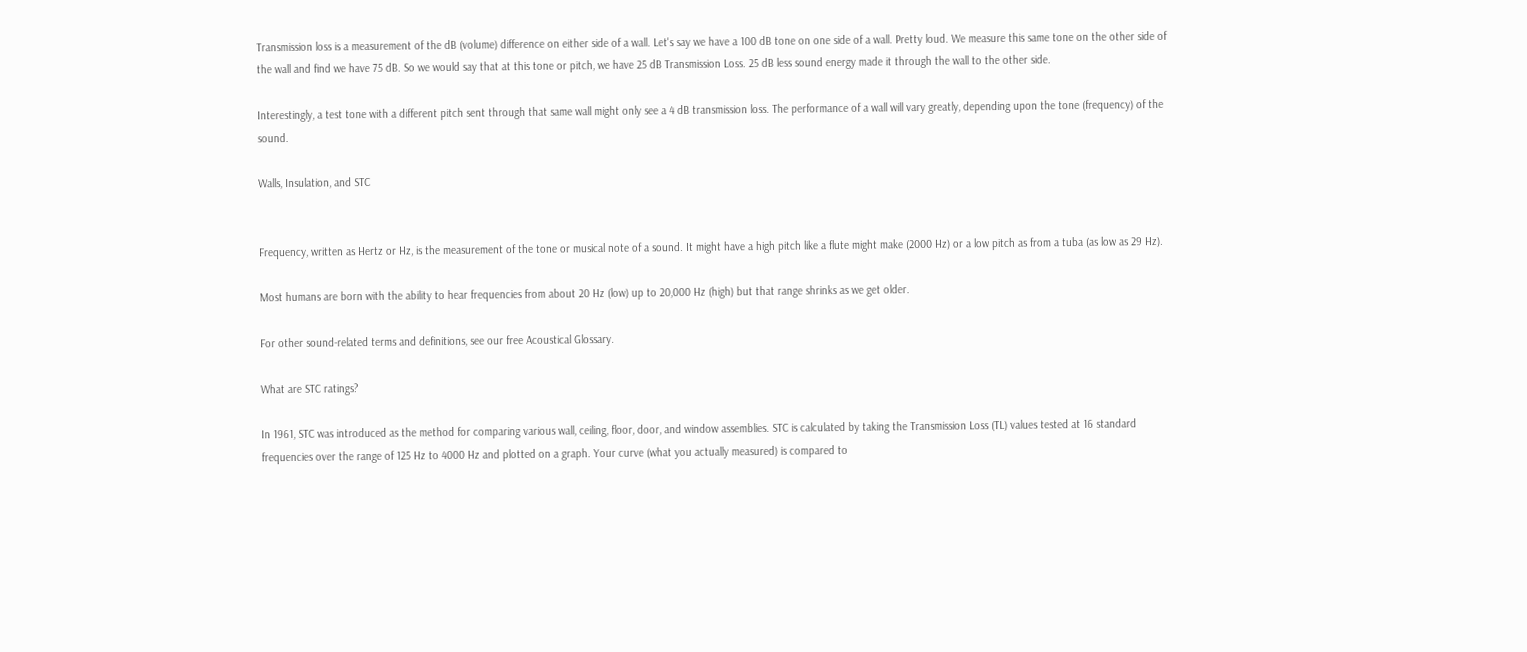Transmission loss is a measurement of the dB (volume) difference on either side of a wall. Let's say we have a 100 dB tone on one side of a wall. Pretty loud. We measure this same tone on the other side of the wall and find we have 75 dB. So we would say that at this tone or pitch, we have 25 dB Transmission Loss. 25 dB less sound energy made it through the wall to the other side.

Interestingly, a test tone with a different pitch sent through that same wall might only see a 4 dB transmission loss. The performance of a wall will vary greatly, depending upon the tone (frequency) of the sound.

Walls, Insulation, and STC


Frequency, written as Hertz or Hz, is the measurement of the tone or musical note of a sound. It might have a high pitch like a flute might make (2000 Hz) or a low pitch as from a tuba (as low as 29 Hz).

Most humans are born with the ability to hear frequencies from about 20 Hz (low) up to 20,000 Hz (high) but that range shrinks as we get older.

For other sound-related terms and definitions, see our free Acoustical Glossary.

What are STC ratings?

In 1961, STC was introduced as the method for comparing various wall, ceiling, floor, door, and window assemblies. STC is calculated by taking the Transmission Loss (TL) values tested at 16 standard frequencies over the range of 125 Hz to 4000 Hz and plotted on a graph. Your curve (what you actually measured) is compared to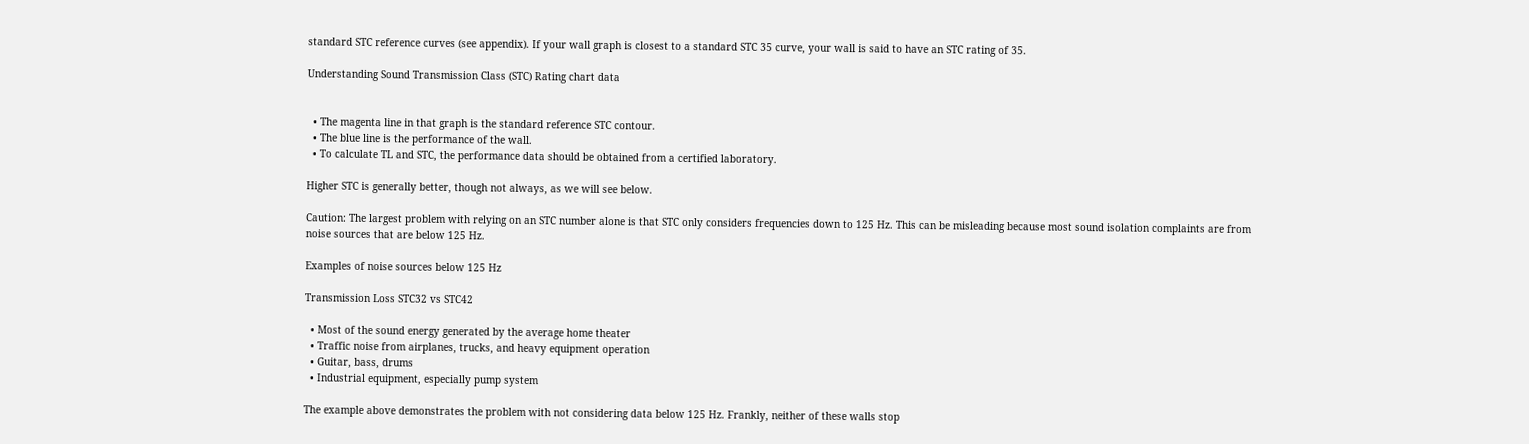standard STC reference curves (see appendix). If your wall graph is closest to a standard STC 35 curve, your wall is said to have an STC rating of 35.

Understanding Sound Transmission Class (STC) Rating chart data


  • The magenta line in that graph is the standard reference STC contour.
  • The blue line is the performance of the wall.
  • To calculate TL and STC, the performance data should be obtained from a certified laboratory.

Higher STC is generally better, though not always, as we will see below.

Caution: The largest problem with relying on an STC number alone is that STC only considers frequencies down to 125 Hz. This can be misleading because most sound isolation complaints are from noise sources that are below 125 Hz.

Examples of noise sources below 125 Hz

Transmission Loss STC32 vs STC42

  • Most of the sound energy generated by the average home theater
  • Traffic noise from airplanes, trucks, and heavy equipment operation
  • Guitar, bass, drums
  • Industrial equipment, especially pump system

The example above demonstrates the problem with not considering data below 125 Hz. Frankly, neither of these walls stop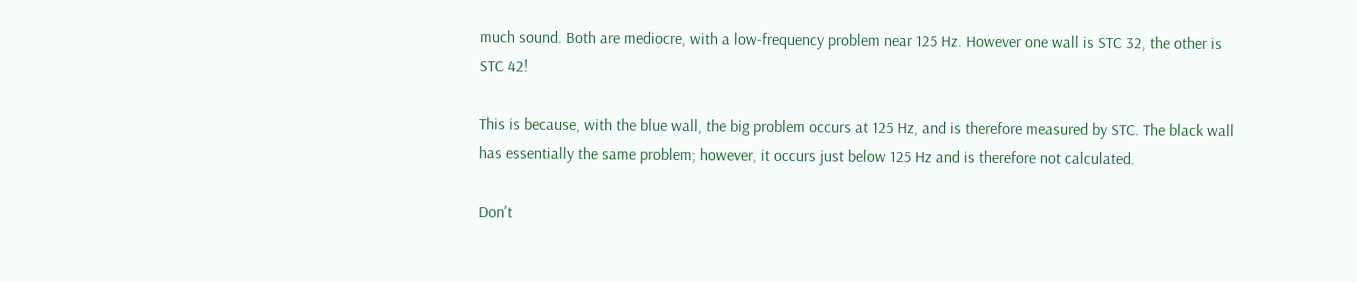much sound. Both are mediocre, with a low-frequency problem near 125 Hz. However one wall is STC 32, the other is STC 42!

This is because, with the blue wall, the big problem occurs at 125 Hz, and is therefore measured by STC. The black wall has essentially the same problem; however, it occurs just below 125 Hz and is therefore not calculated.

Don't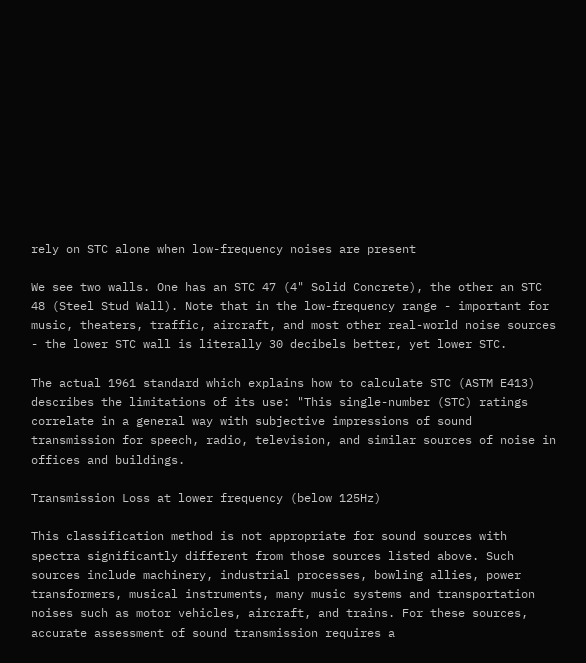rely on STC alone when low-frequency noises are present

We see two walls. One has an STC 47 (4" Solid Concrete), the other an STC 48 (Steel Stud Wall). Note that in the low-frequency range - important for music, theaters, traffic, aircraft, and most other real-world noise sources - the lower STC wall is literally 30 decibels better, yet lower STC.

The actual 1961 standard which explains how to calculate STC (ASTM E413) describes the limitations of its use: "This single-number (STC) ratings correlate in a general way with subjective impressions of sound transmission for speech, radio, television, and similar sources of noise in offices and buildings.

Transmission Loss at lower frequency (below 125Hz)

This classification method is not appropriate for sound sources with spectra significantly different from those sources listed above. Such sources include machinery, industrial processes, bowling allies, power transformers, musical instruments, many music systems and transportation noises such as motor vehicles, aircraft, and trains. For these sources, accurate assessment of sound transmission requires a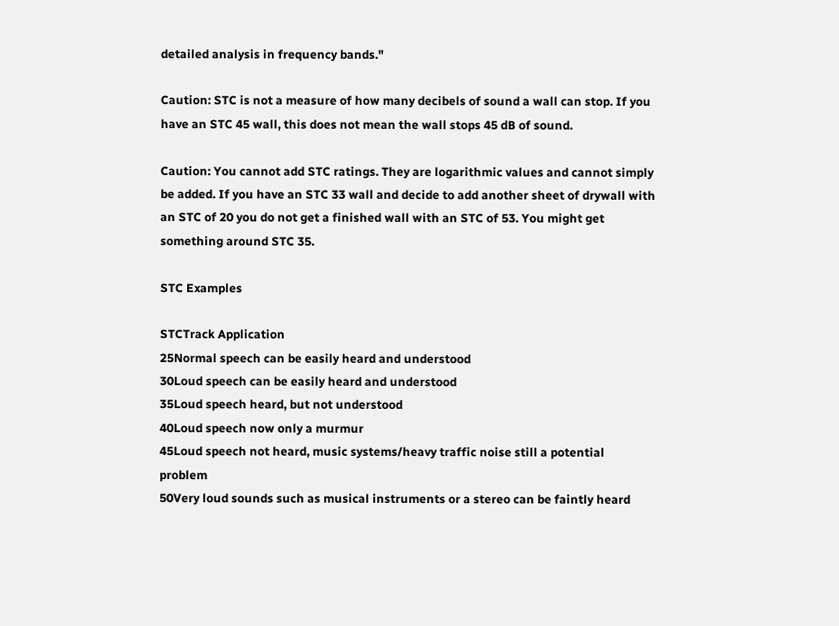detailed analysis in frequency bands."

Caution: STC is not a measure of how many decibels of sound a wall can stop. If you have an STC 45 wall, this does not mean the wall stops 45 dB of sound.

Caution: You cannot add STC ratings. They are logarithmic values and cannot simply be added. If you have an STC 33 wall and decide to add another sheet of drywall with an STC of 20 you do not get a finished wall with an STC of 53. You might get something around STC 35.

STC Examples

STCTrack Application
25Normal speech can be easily heard and understood
30Loud speech can be easily heard and understood
35Loud speech heard, but not understood
40Loud speech now only a murmur
45Loud speech not heard, music systems/heavy traffic noise still a potential problem
50Very loud sounds such as musical instruments or a stereo can be faintly heard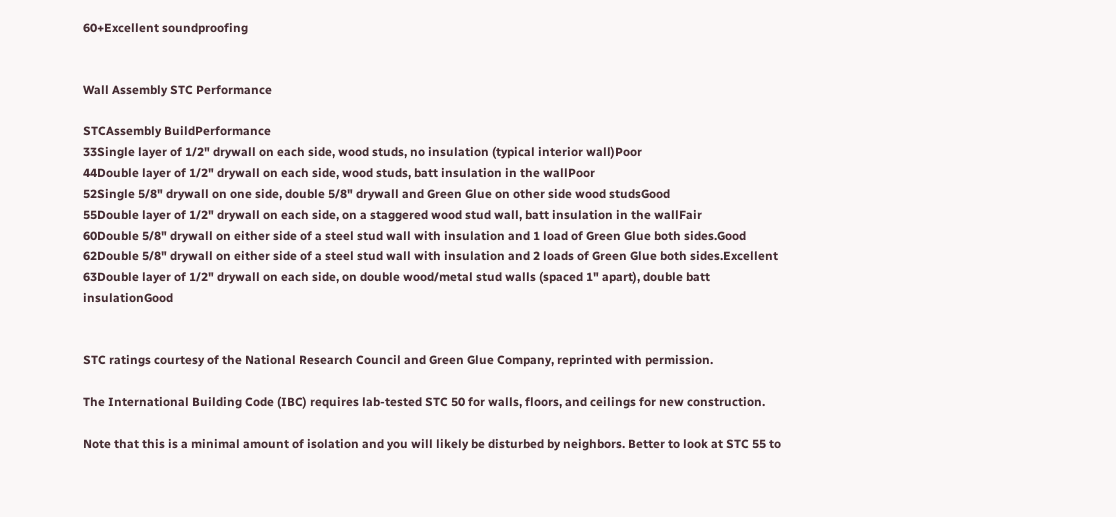60+Excellent soundproofing


Wall Assembly STC Performance

STCAssembly BuildPerformance
33Single layer of 1/2" drywall on each side, wood studs, no insulation (typical interior wall)Poor
44Double layer of 1/2" drywall on each side, wood studs, batt insulation in the wallPoor
52Single 5/8" drywall on one side, double 5/8" drywall and Green Glue on other side wood studsGood
55Double layer of 1/2" drywall on each side, on a staggered wood stud wall, batt insulation in the wallFair
60Double 5/8" drywall on either side of a steel stud wall with insulation and 1 load of Green Glue both sides.Good
62Double 5/8" drywall on either side of a steel stud wall with insulation and 2 loads of Green Glue both sides.Excellent
63Double layer of 1/2" drywall on each side, on double wood/metal stud walls (spaced 1" apart), double batt insulationGood


STC ratings courtesy of the National Research Council and Green Glue Company, reprinted with permission.

The International Building Code (IBC) requires lab-tested STC 50 for walls, floors, and ceilings for new construction.

Note that this is a minimal amount of isolation and you will likely be disturbed by neighbors. Better to look at STC 55 to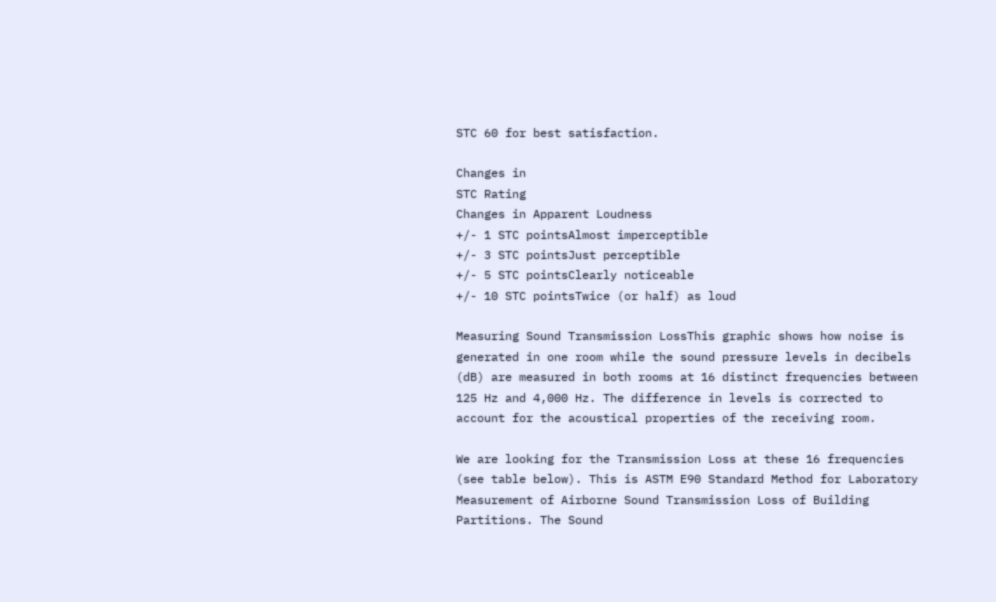STC 60 for best satisfaction.

Changes in
STC Rating
Changes in Apparent Loudness
+/- 1 STC pointsAlmost imperceptible
+/- 3 STC pointsJust perceptible
+/- 5 STC pointsClearly noticeable
+/- 10 STC pointsTwice (or half) as loud

Measuring Sound Transmission LossThis graphic shows how noise is generated in one room while the sound pressure levels in decibels (dB) are measured in both rooms at 16 distinct frequencies between 125 Hz and 4,000 Hz. The difference in levels is corrected to account for the acoustical properties of the receiving room.

We are looking for the Transmission Loss at these 16 frequencies (see table below). This is ASTM E90 Standard Method for Laboratory Measurement of Airborne Sound Transmission Loss of Building Partitions. The Sound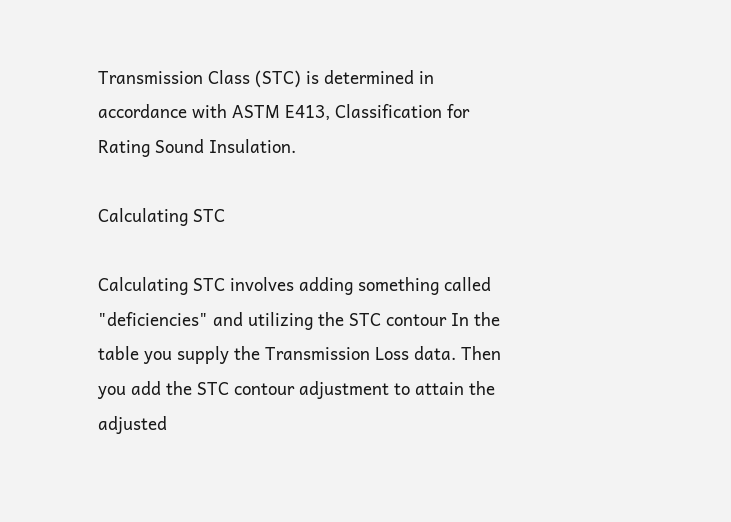Transmission Class (STC) is determined in accordance with ASTM E413, Classification for Rating Sound Insulation.

Calculating STC

Calculating STC involves adding something called "deficiencies" and utilizing the STC contour In the table you supply the Transmission Loss data. Then you add the STC contour adjustment to attain the adjusted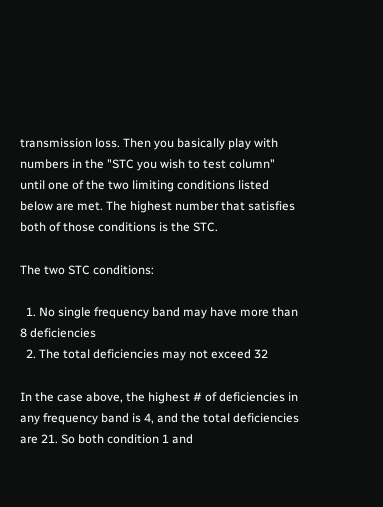transmission loss. Then you basically play with numbers in the "STC you wish to test column" until one of the two limiting conditions listed below are met. The highest number that satisfies both of those conditions is the STC.

The two STC conditions:

  1. No single frequency band may have more than 8 deficiencies
  2. The total deficiencies may not exceed 32

In the case above, the highest # of deficiencies in any frequency band is 4, and the total deficiencies are 21. So both condition 1 and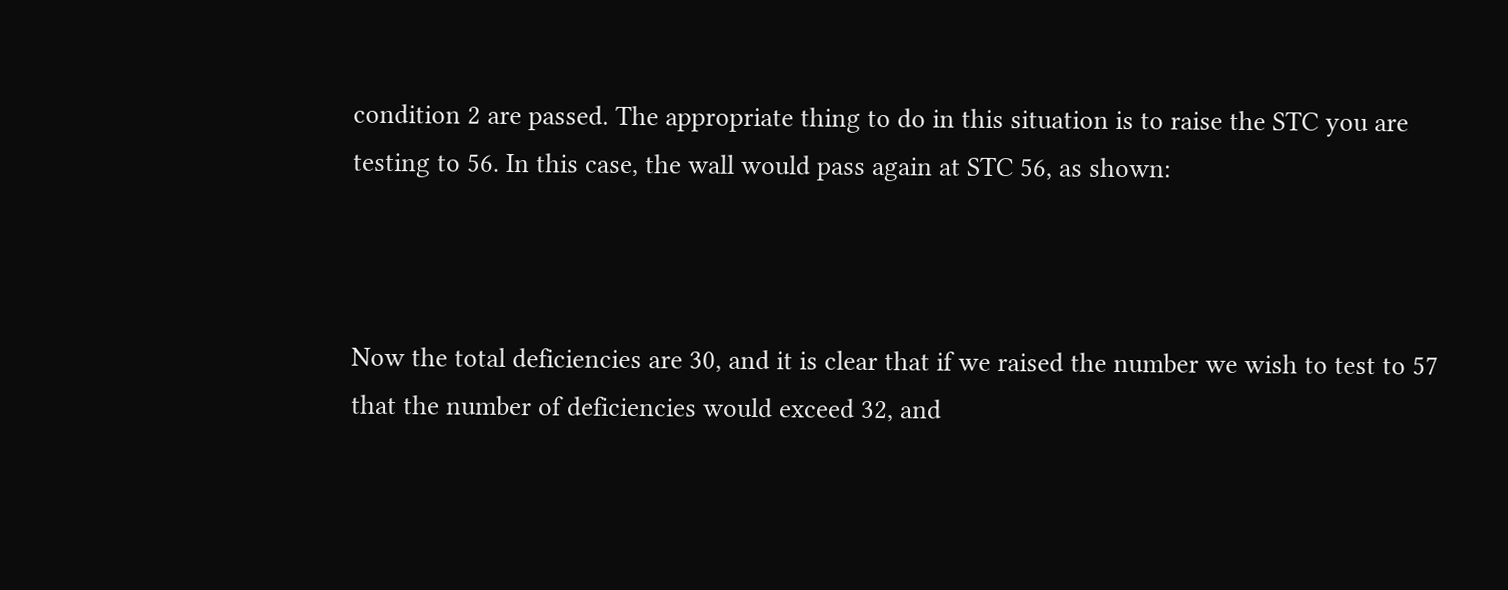condition 2 are passed. The appropriate thing to do in this situation is to raise the STC you are testing to 56. In this case, the wall would pass again at STC 56, as shown:



Now the total deficiencies are 30, and it is clear that if we raised the number we wish to test to 57 that the number of deficiencies would exceed 32, and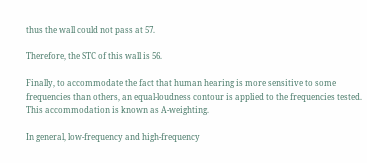thus the wall could not pass at 57.

Therefore, the STC of this wall is 56.

Finally, to accommodate the fact that human hearing is more sensitive to some frequencies than others, an equal-loudness contour is applied to the frequencies tested. This accommodation is known as A-weighting.

In general, low-frequency and high-frequency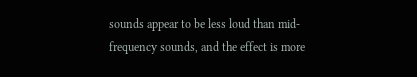sounds appear to be less loud than mid-frequency sounds, and the effect is more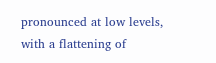pronounced at low levels, with a flattening of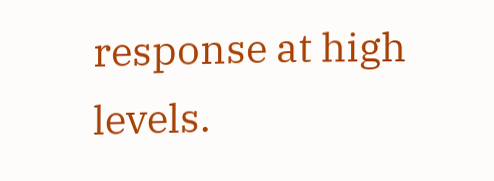response at high levels.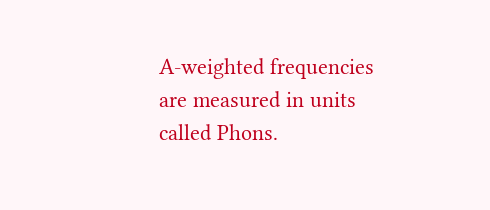A-weighted frequencies are measured in units called Phons.